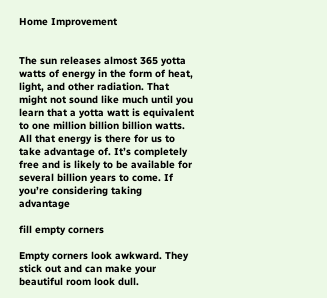Home Improvement


The sun releases almost 365 yotta watts of energy in the form of heat, light, and other radiation. That might not sound like much until you learn that a yotta watt is equivalent to one million billion billion watts.  All that energy is there for us to take advantage of. It’s completely free and is likely to be available for several billion years to come. If you’re considering taking advantage

fill empty corners

Empty corners look awkward. They stick out and can make your beautiful room look dull.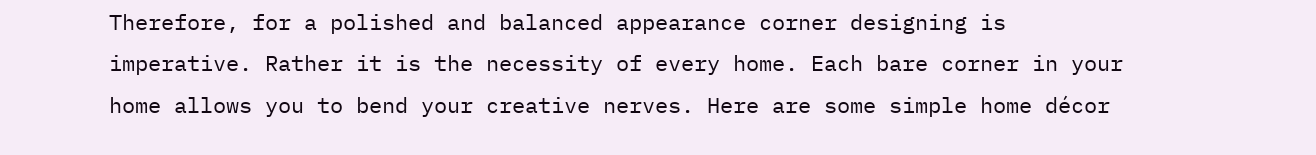Therefore, for a polished and balanced appearance corner designing is imperative. Rather it is the necessity of every home. Each bare corner in your home allows you to bend your creative nerves. Here are some simple home décor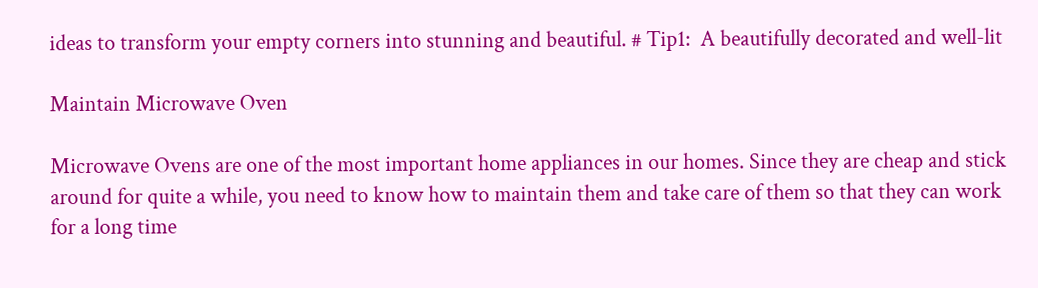ideas to transform your empty corners into stunning and beautiful. # Tip1:  A beautifully decorated and well-lit

Maintain Microwave Oven

Microwave Ovens are one of the most important home appliances in our homes. Since they are cheap and stick around for quite a while, you need to know how to maintain them and take care of them so that they can work for a long time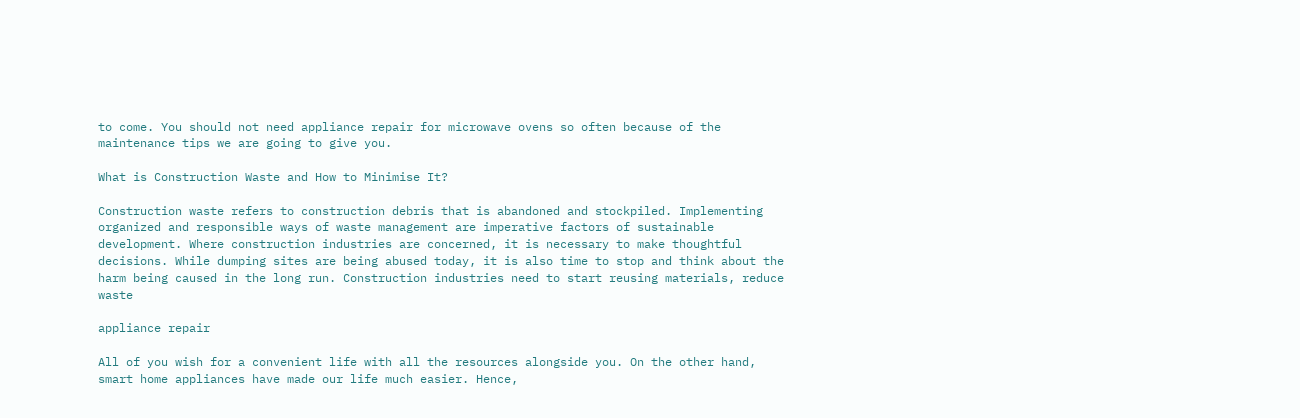to come. You should not need appliance repair for microwave ovens so often because of the maintenance tips we are going to give you.

What is Construction Waste and How to Minimise It?

Construction waste refers to construction debris that is abandoned and stockpiled. Implementing organized and responsible ways of waste management are imperative factors of sustainable development. Where construction industries are concerned, it is necessary to make thoughtful decisions. While dumping sites are being abused today, it is also time to stop and think about the harm being caused in the long run. Construction industries need to start reusing materials, reduce waste

appliance repair

All of you wish for a convenient life with all the resources alongside you. On the other hand, smart home appliances have made our life much easier. Hence,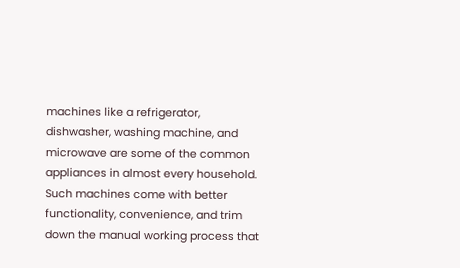machines like a refrigerator, dishwasher, washing machine, and microwave are some of the common appliances in almost every household.  Such machines come with better functionality, convenience, and trim down the manual working process that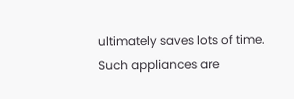ultimately saves lots of time. Such appliances are